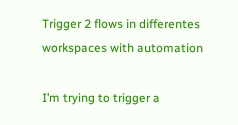Trigger 2 flows in differentes workspaces with automation

I’m trying to trigger a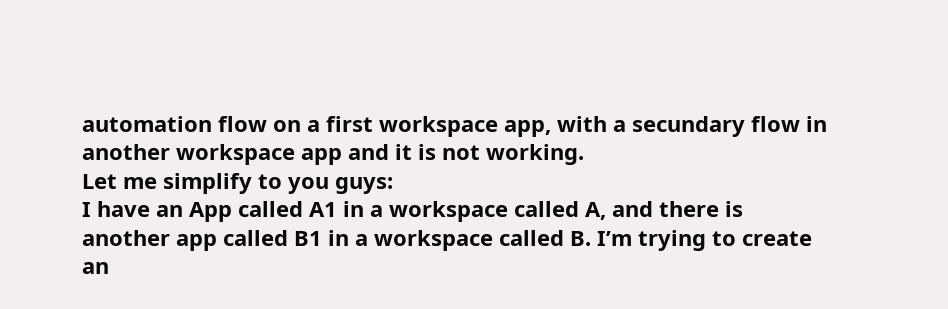automation flow on a first workspace app, with a secundary flow in another workspace app and it is not working.
Let me simplify to you guys:
I have an App called A1 in a workspace called A, and there is another app called B1 in a workspace called B. I’m trying to create an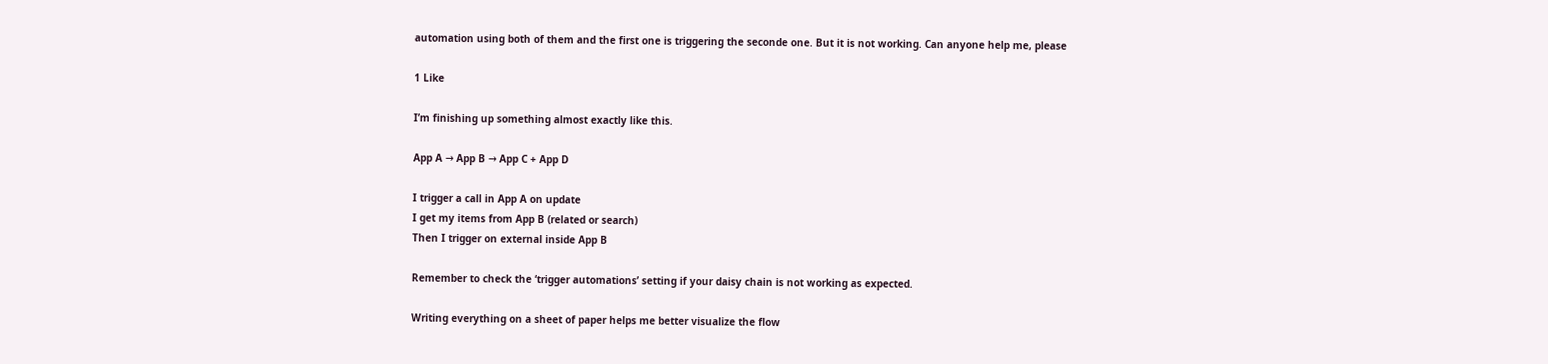automation using both of them and the first one is triggering the seconde one. But it is not working. Can anyone help me, please

1 Like

I’m finishing up something almost exactly like this.

App A → App B → App C + App D

I trigger a call in App A on update
I get my items from App B (related or search)
Then I trigger on external inside App B

Remember to check the ‘trigger automations’ setting if your daisy chain is not working as expected.

Writing everything on a sheet of paper helps me better visualize the flow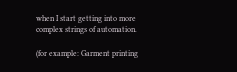when I start getting into more complex strings of automation.

(for example: Garment printing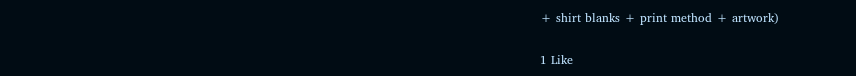+ shirt blanks + print method + artwork)

1 Like